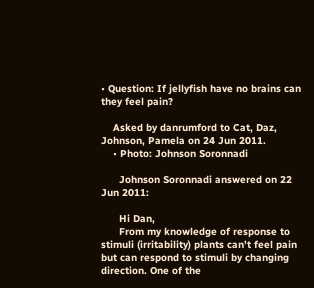• Question: If jellyfish have no brains can they feel pain?

    Asked by danrumford to Cat, Daz, Johnson, Pamela on 24 Jun 2011.
    • Photo: Johnson Soronnadi

      Johnson Soronnadi answered on 22 Jun 2011:

      Hi Dan,
      From my knowledge of response to stimuli (irritability) plants can’t feel pain but can respond to stimuli by changing direction. One of the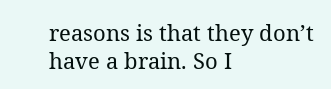reasons is that they don’t have a brain. So I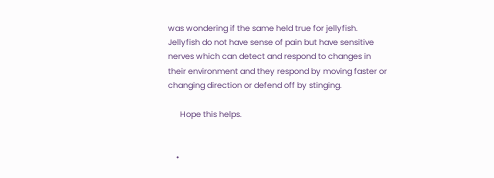was wondering if the same held true for jellyfish. Jellyfish do not have sense of pain but have sensitive nerves which can detect and respond to changes in their environment and they respond by moving faster or changing direction or defend off by stinging.

      Hope this helps.


    •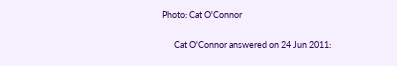Photo: Cat O'Connor

      Cat O'Connor answered on 24 Jun 2011: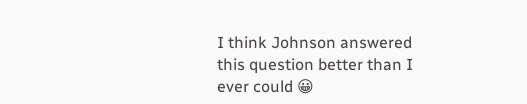I think Johnson answered this question better than I ever could 😀